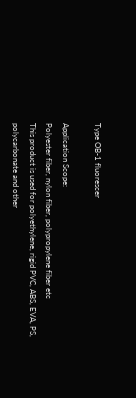Type OB-1 fluorescer

Application Scope:
Polyester fiber, nylon fiber, polypropylene fiber etc
This product is used for polyethylene, rigid PVC, ABS, EVA, PS, polycarbonate and other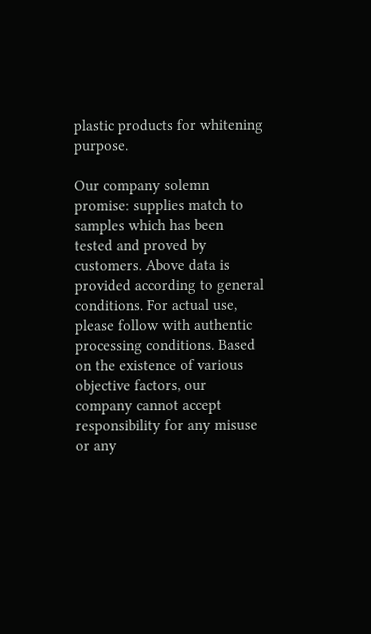plastic products for whitening purpose.

Our company solemn promise: supplies match to samples which has been tested and proved by customers. Above data is provided according to general conditions. For actual use, please follow with authentic processing conditions. Based on the existence of various objective factors, our company cannot accept responsibility for any misuse or any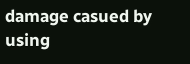damage casued by using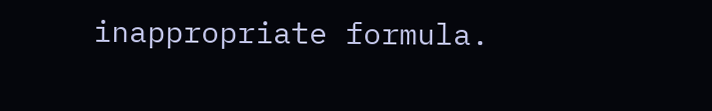inappropriate formula.